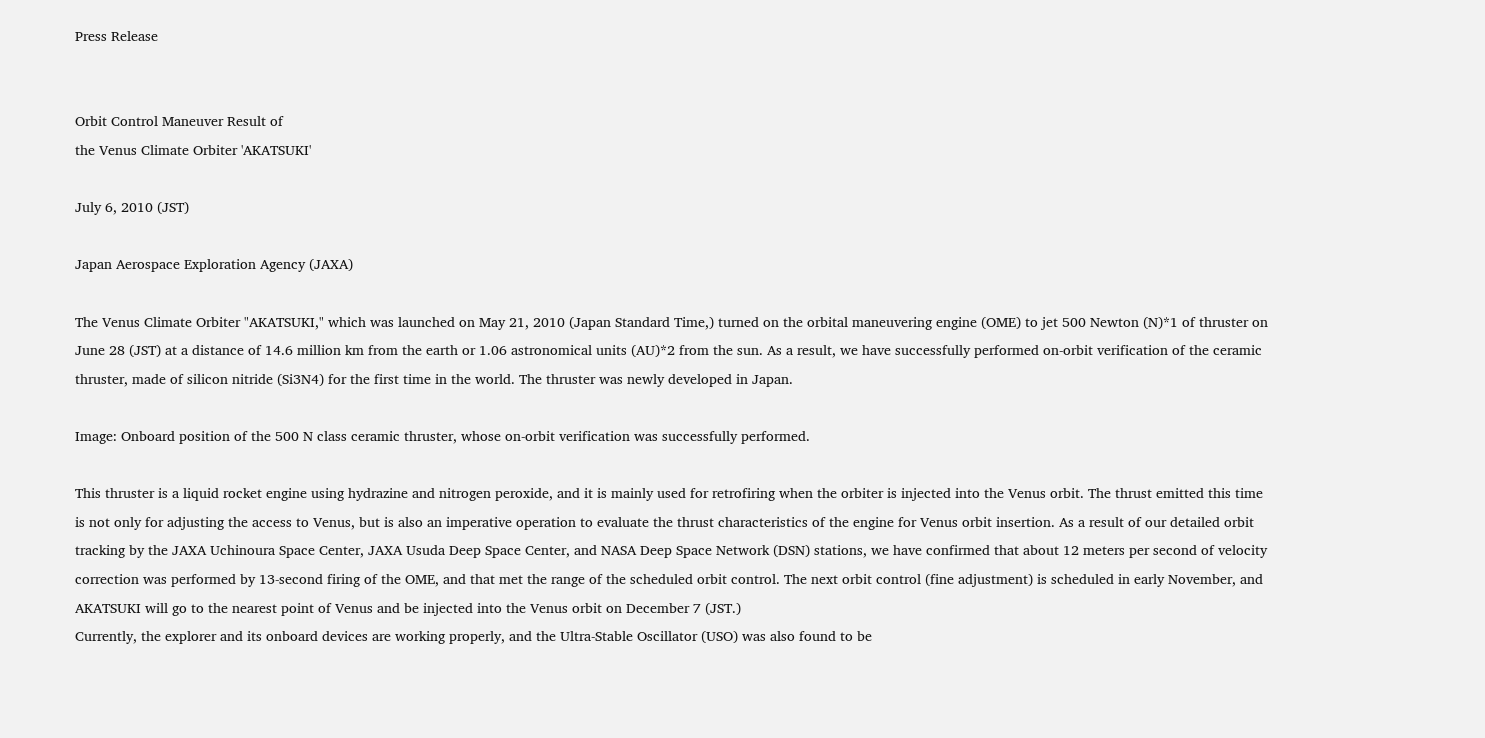Press Release


Orbit Control Maneuver Result of
the Venus Climate Orbiter 'AKATSUKI'

July 6, 2010 (JST)

Japan Aerospace Exploration Agency (JAXA)

The Venus Climate Orbiter "AKATSUKI," which was launched on May 21, 2010 (Japan Standard Time,) turned on the orbital maneuvering engine (OME) to jet 500 Newton (N)*1 of thruster on June 28 (JST) at a distance of 14.6 million km from the earth or 1.06 astronomical units (AU)*2 from the sun. As a result, we have successfully performed on-orbit verification of the ceramic thruster, made of silicon nitride (Si3N4) for the first time in the world. The thruster was newly developed in Japan.

Image: Onboard position of the 500 N class ceramic thruster, whose on-orbit verification was successfully performed.

This thruster is a liquid rocket engine using hydrazine and nitrogen peroxide, and it is mainly used for retrofiring when the orbiter is injected into the Venus orbit. The thrust emitted this time is not only for adjusting the access to Venus, but is also an imperative operation to evaluate the thrust characteristics of the engine for Venus orbit insertion. As a result of our detailed orbit tracking by the JAXA Uchinoura Space Center, JAXA Usuda Deep Space Center, and NASA Deep Space Network (DSN) stations, we have confirmed that about 12 meters per second of velocity correction was performed by 13-second firing of the OME, and that met the range of the scheduled orbit control. The next orbit control (fine adjustment) is scheduled in early November, and AKATSUKI will go to the nearest point of Venus and be injected into the Venus orbit on December 7 (JST.)
Currently, the explorer and its onboard devices are working properly, and the Ultra-Stable Oscillator (USO) was also found to be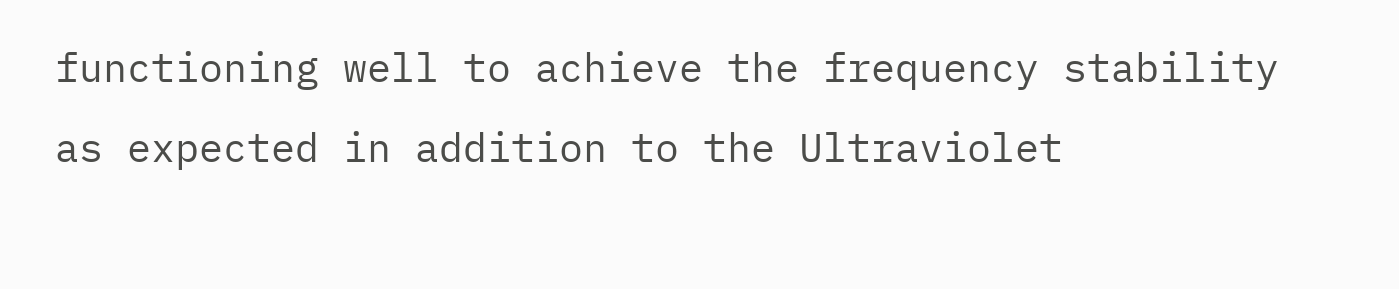functioning well to achieve the frequency stability as expected in addition to the Ultraviolet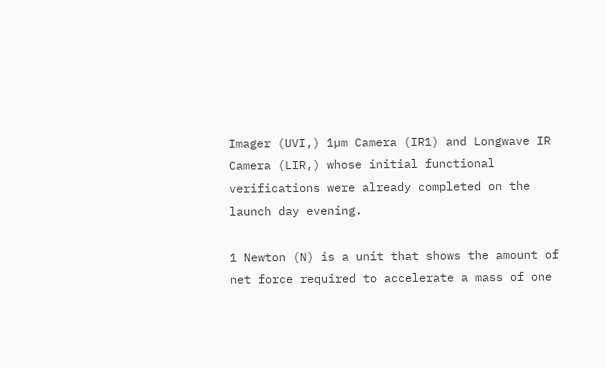Imager (UVI,) 1µm Camera (IR1) and Longwave IR Camera (LIR,) whose initial functional verifications were already completed on the launch day evening.

1 Newton (N) is a unit that shows the amount of net force required to accelerate a mass of one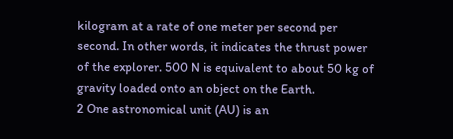kilogram at a rate of one meter per second per second. In other words, it indicates the thrust power of the explorer. 500 N is equivalent to about 50 kg of gravity loaded onto an object on the Earth.
2 One astronomical unit (AU) is an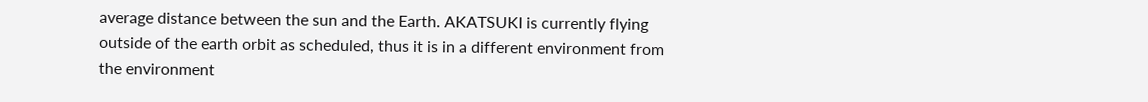average distance between the sun and the Earth. AKATSUKI is currently flying outside of the earth orbit as scheduled, thus it is in a different environment from the environment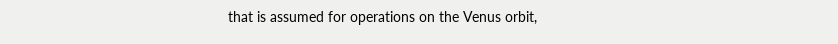that is assumed for operations on the Venus orbit,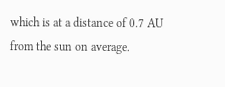which is at a distance of 0.7 AU from the sun on average.